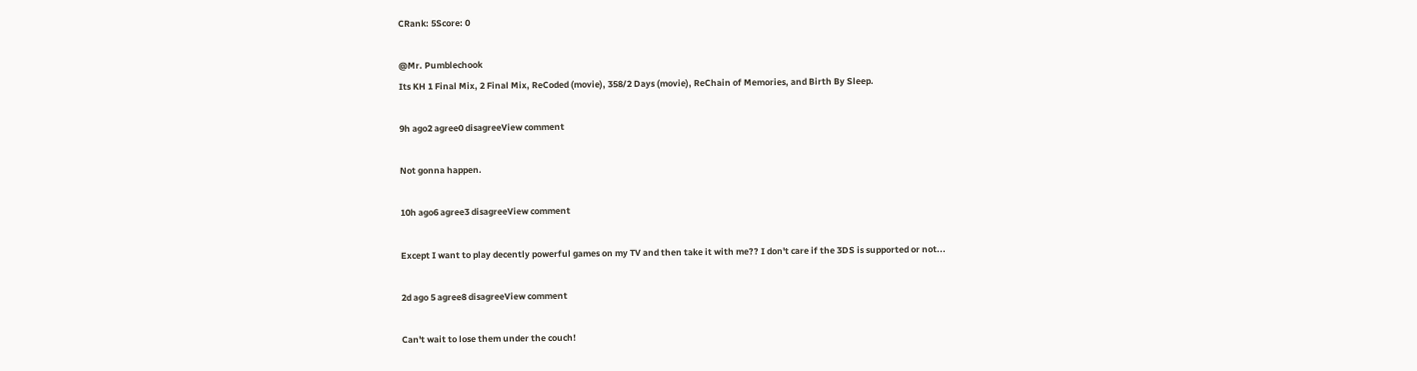CRank: 5Score: 0

@Mr. Pumblechook
Its KH 1 Final Mix, 2 Final Mix, ReCoded (movie), 358/2 Days (movie), ReChain of Memories, and Birth By Sleep.

9h ago2 agree0 disagreeView comment

Not gonna happen.

10h ago6 agree3 disagreeView comment

Except I want to play decently powerful games on my TV and then take it with me?? I don't care if the 3DS is supported or not...

2d ago 5 agree8 disagreeView comment

Can't wait to lose them under the couch!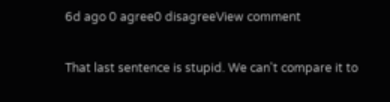6d ago 0 agree0 disagreeView comment

That last sentence is stupid. We can't compare it to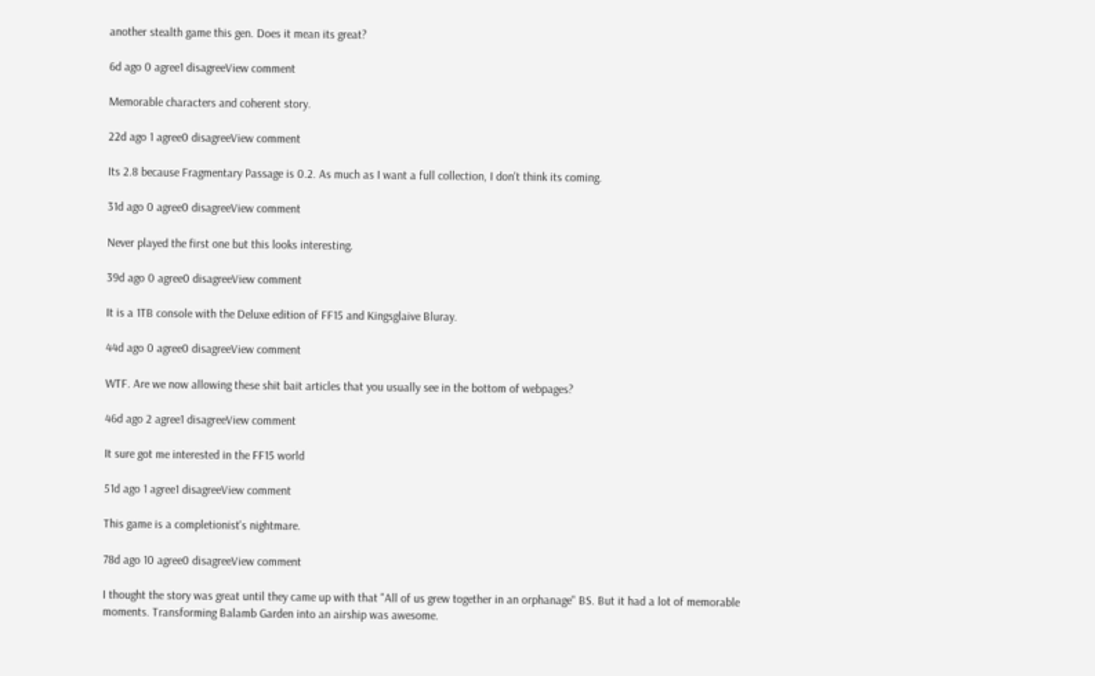another stealth game this gen. Does it mean its great?

6d ago 0 agree1 disagreeView comment

Memorable characters and coherent story.

22d ago 1 agree0 disagreeView comment

Its 2.8 because Fragmentary Passage is 0.2. As much as I want a full collection, I don't think its coming.

31d ago 0 agree0 disagreeView comment

Never played the first one but this looks interesting.

39d ago 0 agree0 disagreeView comment

It is a 1TB console with the Deluxe edition of FF15 and Kingsglaive Bluray.

44d ago 0 agree0 disagreeView comment

WTF. Are we now allowing these shit bait articles that you usually see in the bottom of webpages?

46d ago 2 agree1 disagreeView comment

It sure got me interested in the FF15 world

51d ago 1 agree1 disagreeView comment

This game is a completionist's nightmare.

78d ago 10 agree0 disagreeView comment

I thought the story was great until they came up with that "All of us grew together in an orphanage" BS. But it had a lot of memorable moments. Transforming Balamb Garden into an airship was awesome.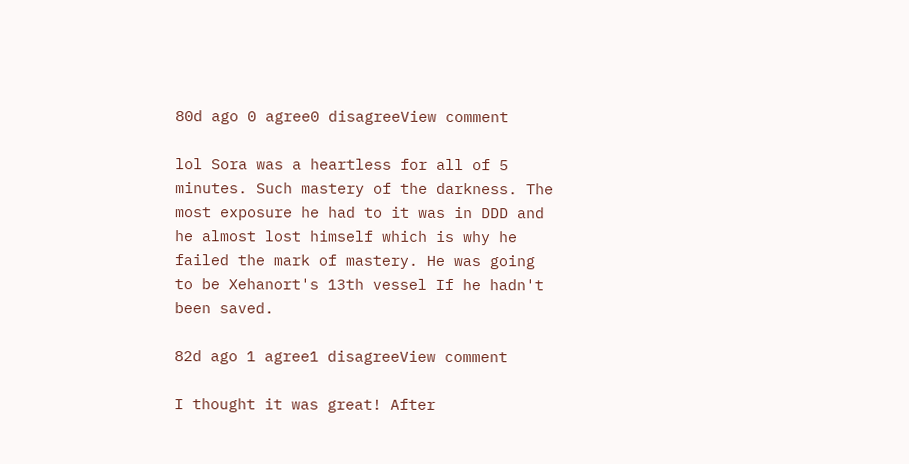80d ago 0 agree0 disagreeView comment

lol Sora was a heartless for all of 5 minutes. Such mastery of the darkness. The most exposure he had to it was in DDD and he almost lost himself which is why he failed the mark of mastery. He was going to be Xehanort's 13th vessel If he hadn't been saved.

82d ago 1 agree1 disagreeView comment

I thought it was great! After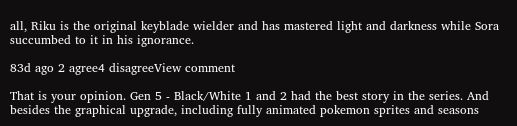all, Riku is the original keyblade wielder and has mastered light and darkness while Sora succumbed to it in his ignorance.

83d ago 2 agree4 disagreeView comment

That is your opinion. Gen 5 - Black/White 1 and 2 had the best story in the series. And besides the graphical upgrade, including fully animated pokemon sprites and seasons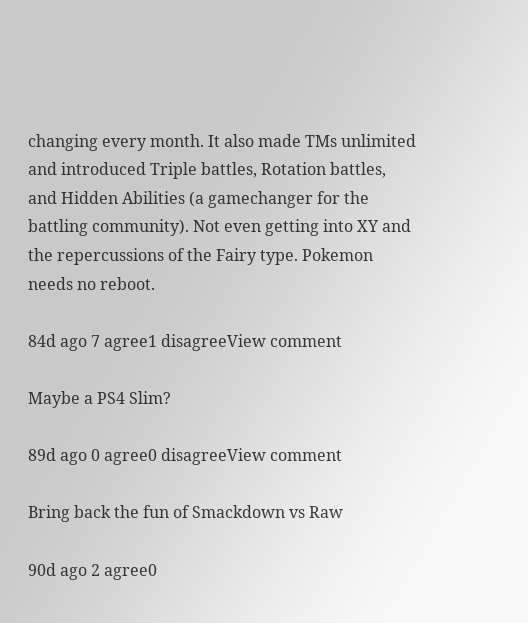changing every month. It also made TMs unlimited and introduced Triple battles, Rotation battles, and Hidden Abilities (a gamechanger for the battling community). Not even getting into XY and the repercussions of the Fairy type. Pokemon needs no reboot.

84d ago 7 agree1 disagreeView comment

Maybe a PS4 Slim?

89d ago 0 agree0 disagreeView comment

Bring back the fun of Smackdown vs Raw

90d ago 2 agree0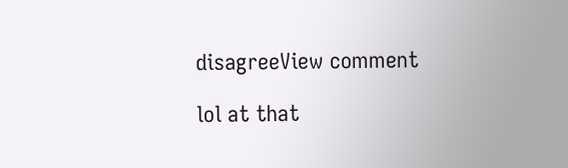disagreeView comment

lol at that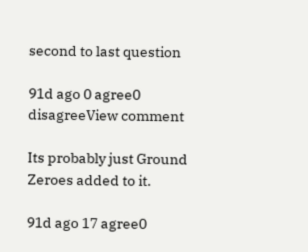second to last question

91d ago 0 agree0 disagreeView comment

Its probably just Ground Zeroes added to it.

91d ago 17 agree0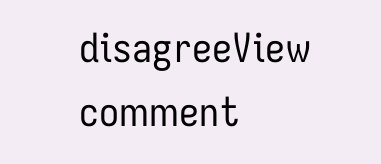disagreeView comment